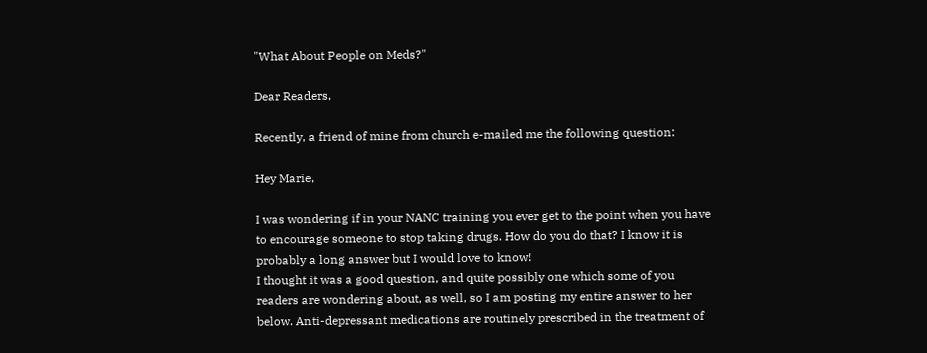"What About People on Meds?"

Dear Readers,

Recently, a friend of mine from church e-mailed me the following question:

Hey Marie,

I was wondering if in your NANC training you ever get to the point when you have to encourage someone to stop taking drugs. How do you do that? I know it is probably a long answer but I would love to know!
I thought it was a good question, and quite possibly one which some of you readers are wondering about, as well, so I am posting my entire answer to her below. Anti-depressant medications are routinely prescribed in the treatment of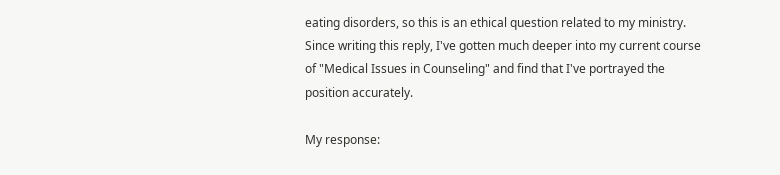eating disorders, so this is an ethical question related to my ministry. Since writing this reply, I've gotten much deeper into my current course of "Medical Issues in Counseling" and find that I've portrayed the position accurately.

My response: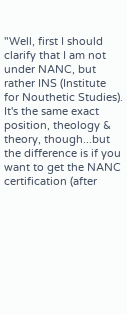"Well, first I should clarify that I am not under NANC, but rather INS (Institute for Nouthetic Studies). It's the same exact position, theology & theory, though...but the difference is if you want to get the NANC certification (after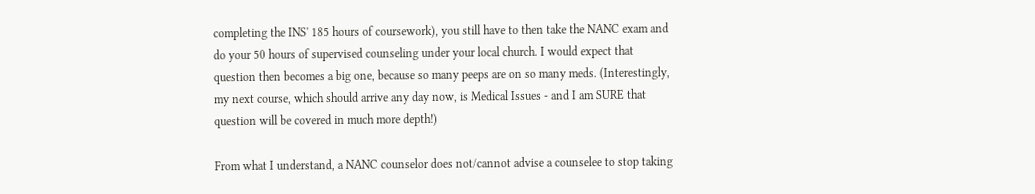completing the INS' 185 hours of coursework), you still have to then take the NANC exam and do your 50 hours of supervised counseling under your local church. I would expect that question then becomes a big one, because so many peeps are on so many meds. (Interestingly, my next course, which should arrive any day now, is Medical Issues - and I am SURE that question will be covered in much more depth!)

From what I understand, a NANC counselor does not/cannot advise a counselee to stop taking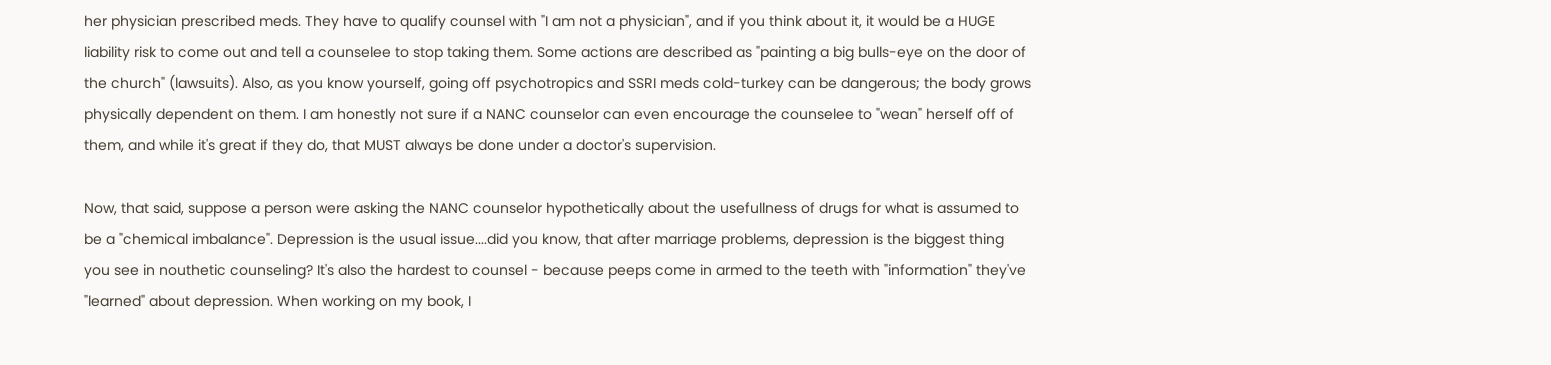her physician prescribed meds. They have to qualify counsel with "I am not a physician", and if you think about it, it would be a HUGE liability risk to come out and tell a counselee to stop taking them. Some actions are described as "painting a big bulls-eye on the door of the church" (lawsuits). Also, as you know yourself, going off psychotropics and SSRI meds cold-turkey can be dangerous; the body grows physically dependent on them. I am honestly not sure if a NANC counselor can even encourage the counselee to "wean" herself off of them, and while it's great if they do, that MUST always be done under a doctor's supervision.

Now, that said, suppose a person were asking the NANC counselor hypothetically about the usefullness of drugs for what is assumed to be a "chemical imbalance". Depression is the usual issue....did you know, that after marriage problems, depression is the biggest thing you see in nouthetic counseling? It's also the hardest to counsel - because peeps come in armed to the teeth with "information" they've "learned" about depression. When working on my book, I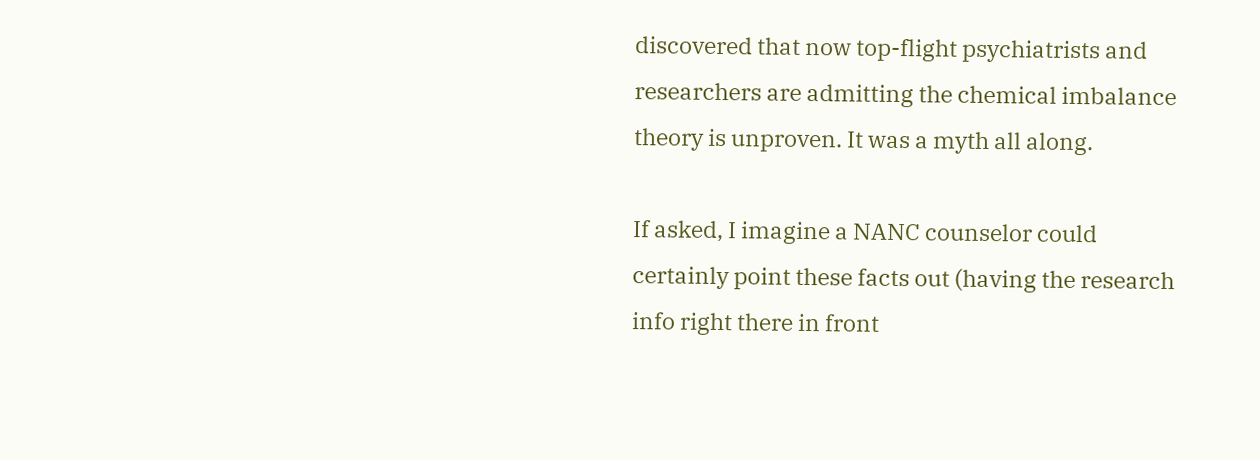discovered that now top-flight psychiatrists and researchers are admitting the chemical imbalance theory is unproven. It was a myth all along.

If asked, I imagine a NANC counselor could certainly point these facts out (having the research info right there in front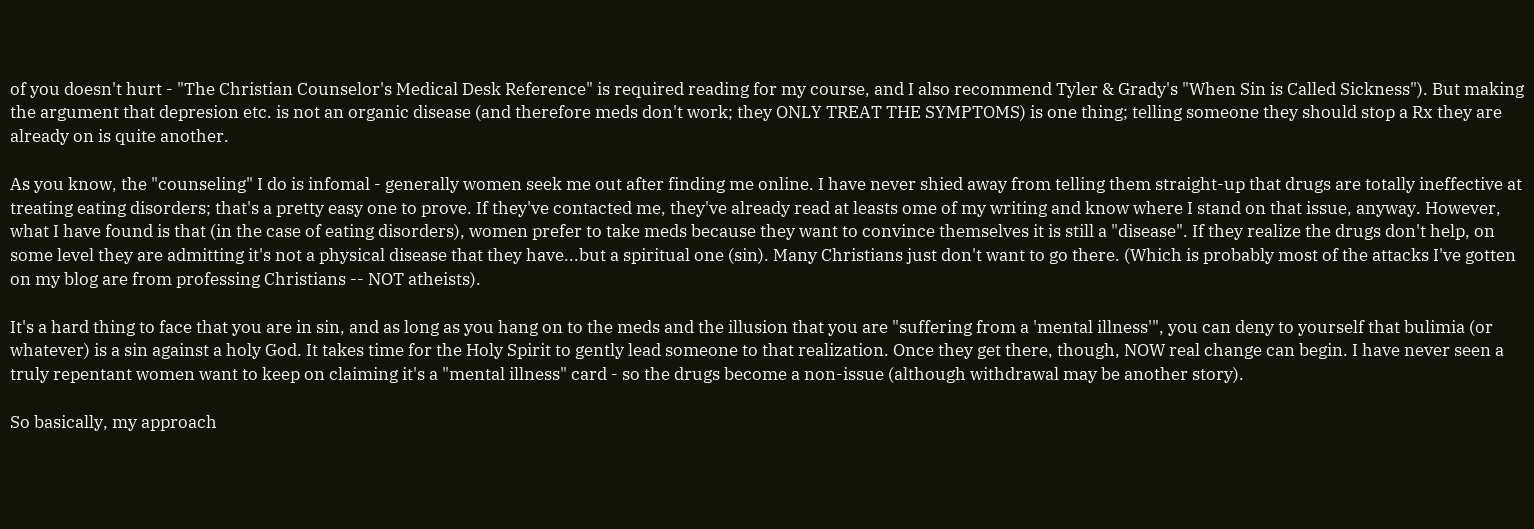of you doesn't hurt - "The Christian Counselor's Medical Desk Reference" is required reading for my course, and I also recommend Tyler & Grady's "When Sin is Called Sickness"). But making the argument that depresion etc. is not an organic disease (and therefore meds don't work; they ONLY TREAT THE SYMPTOMS) is one thing; telling someone they should stop a Rx they are already on is quite another.

As you know, the "counseling" I do is infomal - generally women seek me out after finding me online. I have never shied away from telling them straight-up that drugs are totally ineffective at treating eating disorders; that's a pretty easy one to prove. If they've contacted me, they've already read at leasts ome of my writing and know where I stand on that issue, anyway. However, what I have found is that (in the case of eating disorders), women prefer to take meds because they want to convince themselves it is still a "disease". If they realize the drugs don't help, on some level they are admitting it's not a physical disease that they have...but a spiritual one (sin). Many Christians just don't want to go there. (Which is probably most of the attacks I've gotten on my blog are from professing Christians -- NOT atheists).

It's a hard thing to face that you are in sin, and as long as you hang on to the meds and the illusion that you are "suffering from a 'mental illness'", you can deny to yourself that bulimia (or whatever) is a sin against a holy God. It takes time for the Holy Spirit to gently lead someone to that realization. Once they get there, though, NOW real change can begin. I have never seen a truly repentant women want to keep on claiming it's a "mental illness" card - so the drugs become a non-issue (although withdrawal may be another story).

So basically, my approach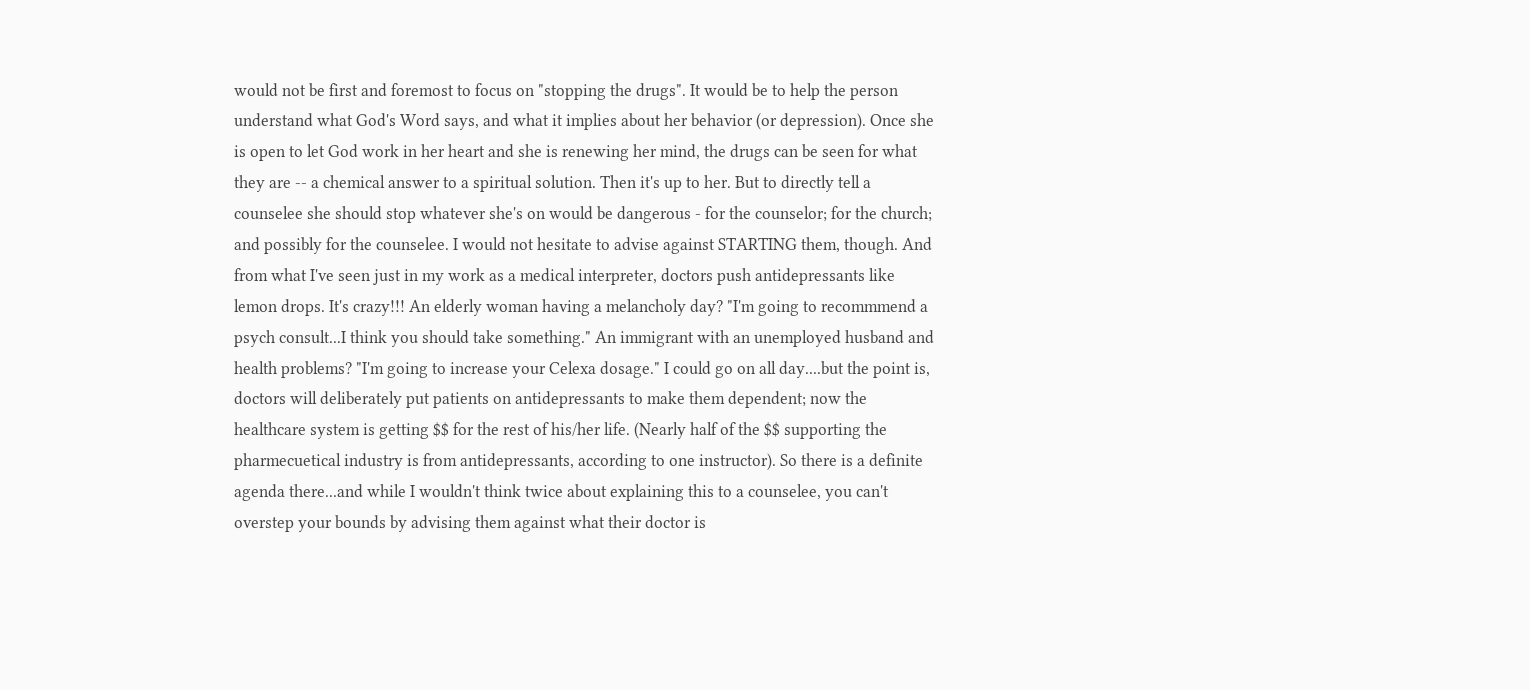would not be first and foremost to focus on "stopping the drugs". It would be to help the person understand what God's Word says, and what it implies about her behavior (or depression). Once she is open to let God work in her heart and she is renewing her mind, the drugs can be seen for what they are -- a chemical answer to a spiritual solution. Then it's up to her. But to directly tell a counselee she should stop whatever she's on would be dangerous - for the counselor; for the church; and possibly for the counselee. I would not hesitate to advise against STARTING them, though. And from what I've seen just in my work as a medical interpreter, doctors push antidepressants like lemon drops. It's crazy!!! An elderly woman having a melancholy day? "I'm going to recommmend a psych consult...I think you should take something." An immigrant with an unemployed husband and health problems? "I'm going to increase your Celexa dosage." I could go on all day....but the point is, doctors will deliberately put patients on antidepressants to make them dependent; now the healthcare system is getting $$ for the rest of his/her life. (Nearly half of the $$ supporting the pharmecuetical industry is from antidepressants, according to one instructor). So there is a definite agenda there...and while I wouldn't think twice about explaining this to a counselee, you can't overstep your bounds by advising them against what their doctor is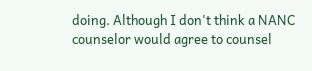doing. Although I don't think a NANC counselor would agree to counsel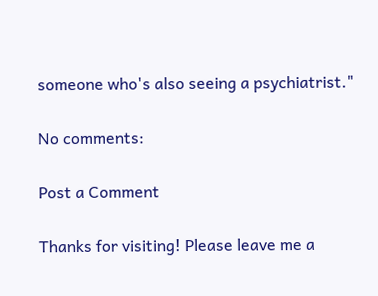someone who's also seeing a psychiatrist."

No comments:

Post a Comment

Thanks for visiting! Please leave me a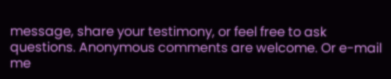message, share your testimony, or feel free to ask questions. Anonymous comments are welcome. Or e-mail me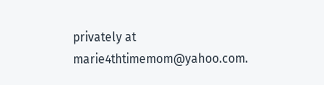privately at marie4thtimemom@yahoo.com.